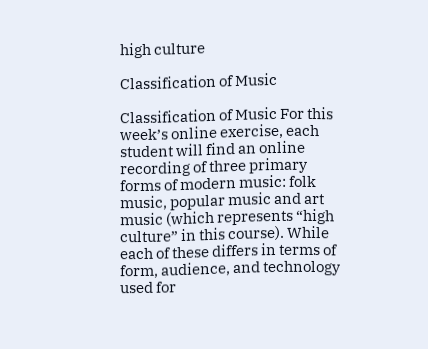high culture

Classification of Music

Classification of Music For this week’s online exercise, each student will find an online recording of three primary forms of modern music: folk music, popular music and art music (which represents “high culture” in this course). While each of these differs in terms of form, audience, and technology used for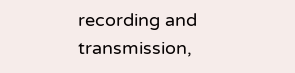recording and transmission,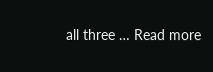all three … Read more